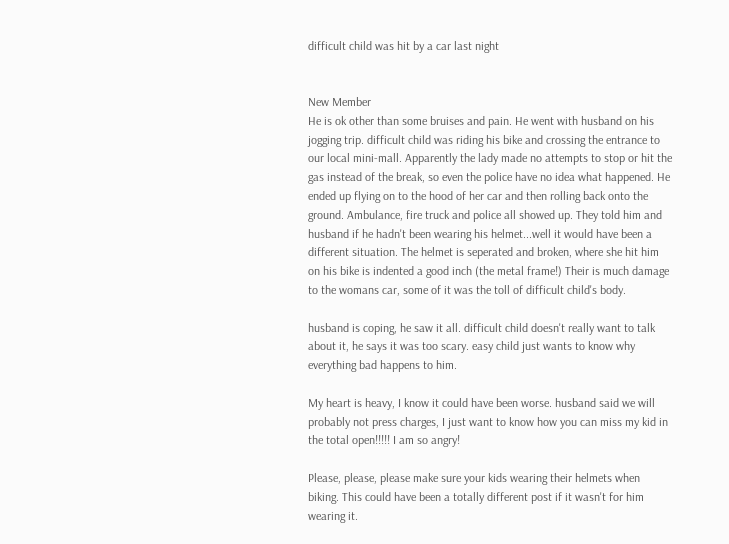difficult child was hit by a car last night


New Member
He is ok other than some bruises and pain. He went with husband on his jogging trip. difficult child was riding his bike and crossing the entrance to our local mini-mall. Apparently the lady made no attempts to stop or hit the gas instead of the break, so even the police have no idea what happened. He ended up flying on to the hood of her car and then rolling back onto the ground. Ambulance, fire truck and police all showed up. They told him and husband if he hadn't been wearing his helmet...well it would have been a different situation. The helmet is seperated and broken, where she hit him on his bike is indented a good inch (the metal frame!) Their is much damage to the womans car, some of it was the toll of difficult child's body.

husband is coping, he saw it all. difficult child doesn't really want to talk about it, he says it was too scary. easy child just wants to know why everything bad happens to him.

My heart is heavy, I know it could have been worse. husband said we will probably not press charges, I just want to know how you can miss my kid in the total open!!!!! I am so angry!

Please, please, please make sure your kids wearing their helmets when biking. This could have been a totally different post if it wasn't for him wearing it.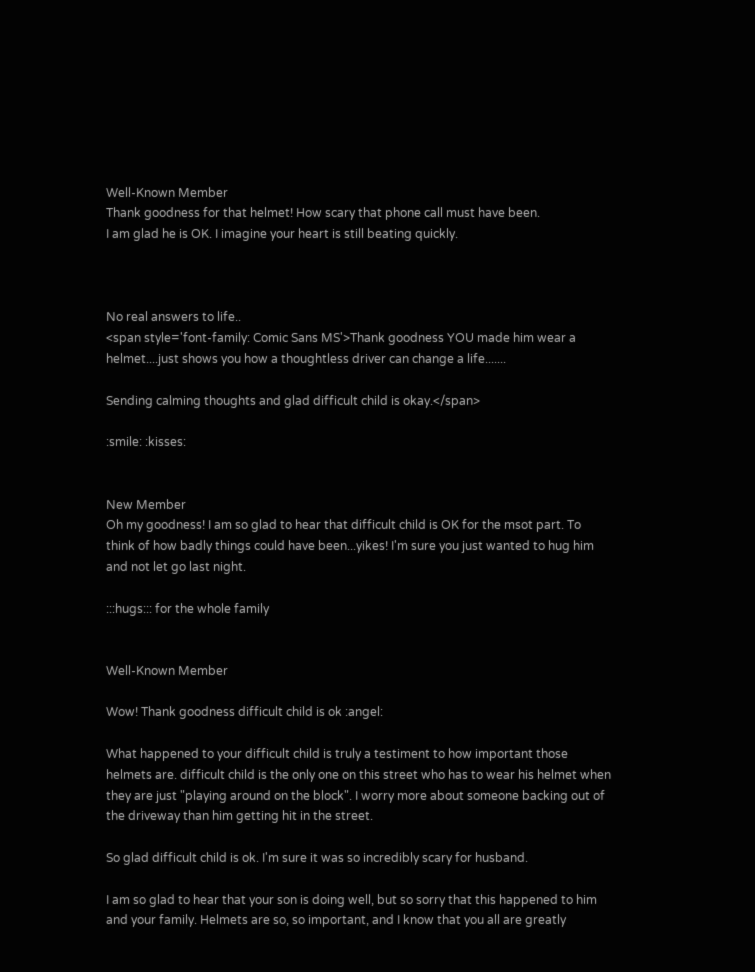Well-Known Member
Thank goodness for that helmet! How scary that phone call must have been.
I am glad he is OK. I imagine your heart is still beating quickly.



No real answers to life..
<span style='font-family: Comic Sans MS'>Thank goodness YOU made him wear a helmet....just shows you how a thoughtless driver can change a life.......

Sending calming thoughts and glad difficult child is okay.</span>

:smile: :kisses:


New Member
Oh my goodness! I am so glad to hear that difficult child is OK for the msot part. To think of how badly things could have been...yikes! I'm sure you just wanted to hug him and not let go last night.

:::hugs::: for the whole family


Well-Known Member

Wow! Thank goodness difficult child is ok :angel:

What happened to your difficult child is truly a testiment to how important those helmets are. difficult child is the only one on this street who has to wear his helmet when they are just "playing around on the block". I worry more about someone backing out of the driveway than him getting hit in the street.

So glad difficult child is ok. I'm sure it was so incredibly scary for husband.

I am so glad to hear that your son is doing well, but so sorry that this happened to him and your family. Helmets are so, so important, and I know that you all are greatly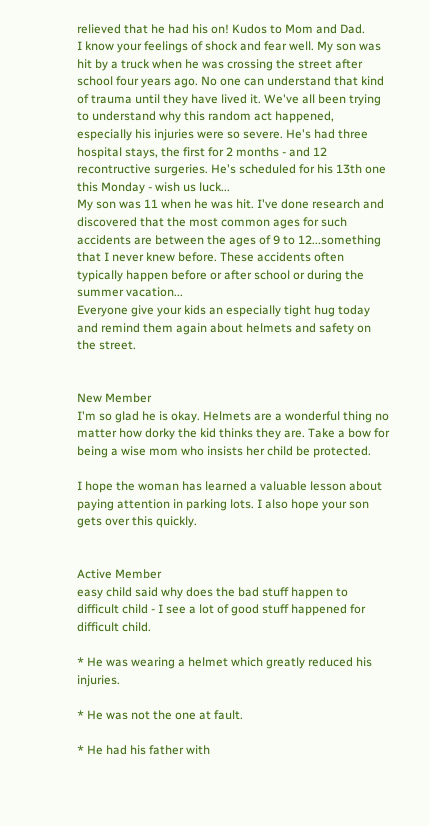relieved that he had his on! Kudos to Mom and Dad.
I know your feelings of shock and fear well. My son was hit by a truck when he was crossing the street after school four years ago. No one can understand that kind of trauma until they have lived it. We've all been trying to understand why this random act happened, especially his injuries were so severe. He's had three hospital stays, the first for 2 months - and 12 recontructive surgeries. He's scheduled for his 13th one this Monday - wish us luck...
My son was 11 when he was hit. I've done research and discovered that the most common ages for such accidents are between the ages of 9 to 12...something that I never knew before. These accidents often typically happen before or after school or during the summer vacation...
Everyone give your kids an especially tight hug today and remind them again about helmets and safety on the street.


New Member
I'm so glad he is okay. Helmets are a wonderful thing no matter how dorky the kid thinks they are. Take a bow for being a wise mom who insists her child be protected.

I hope the woman has learned a valuable lesson about paying attention in parking lots. I also hope your son gets over this quickly.


Active Member
easy child said why does the bad stuff happen to difficult child - I see a lot of good stuff happened for difficult child.

* He was wearing a helmet which greatly reduced his injuries.

* He was not the one at fault.

* He had his father with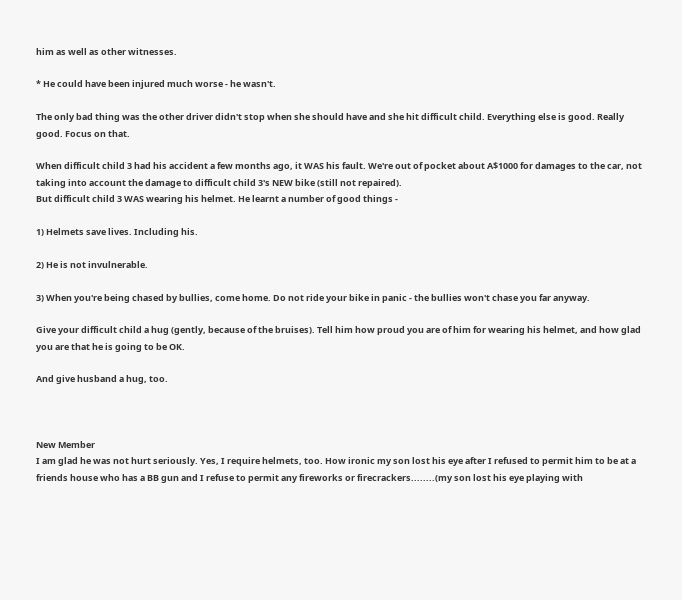him as well as other witnesses.

* He could have been injured much worse - he wasn't.

The only bad thing was the other driver didn't stop when she should have and she hit difficult child. Everything else is good. Really good. Focus on that.

When difficult child 3 had his accident a few months ago, it WAS his fault. We're out of pocket about A$1000 for damages to the car, not taking into account the damage to difficult child 3's NEW bike (still not repaired).
But difficult child 3 WAS wearing his helmet. He learnt a number of good things -

1) Helmets save lives. Including his.

2) He is not invulnerable.

3) When you're being chased by bullies, come home. Do not ride your bike in panic - the bullies won't chase you far anyway.

Give your difficult child a hug (gently, because of the bruises). Tell him how proud you are of him for wearing his helmet, and how glad you are that he is going to be OK.

And give husband a hug, too.



New Member
I am glad he was not hurt seriously. Yes, I require helmets, too. How ironic my son lost his eye after I refused to permit him to be at a friends house who has a BB gun and I refuse to permit any fireworks or firecrackers........(my son lost his eye playing with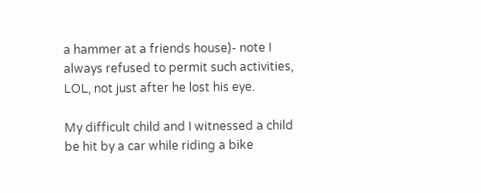a hammer at a friends house)- note I always refused to permit such activities, LOL, not just after he lost his eye.

My difficult child and I witnessed a child be hit by a car while riding a bike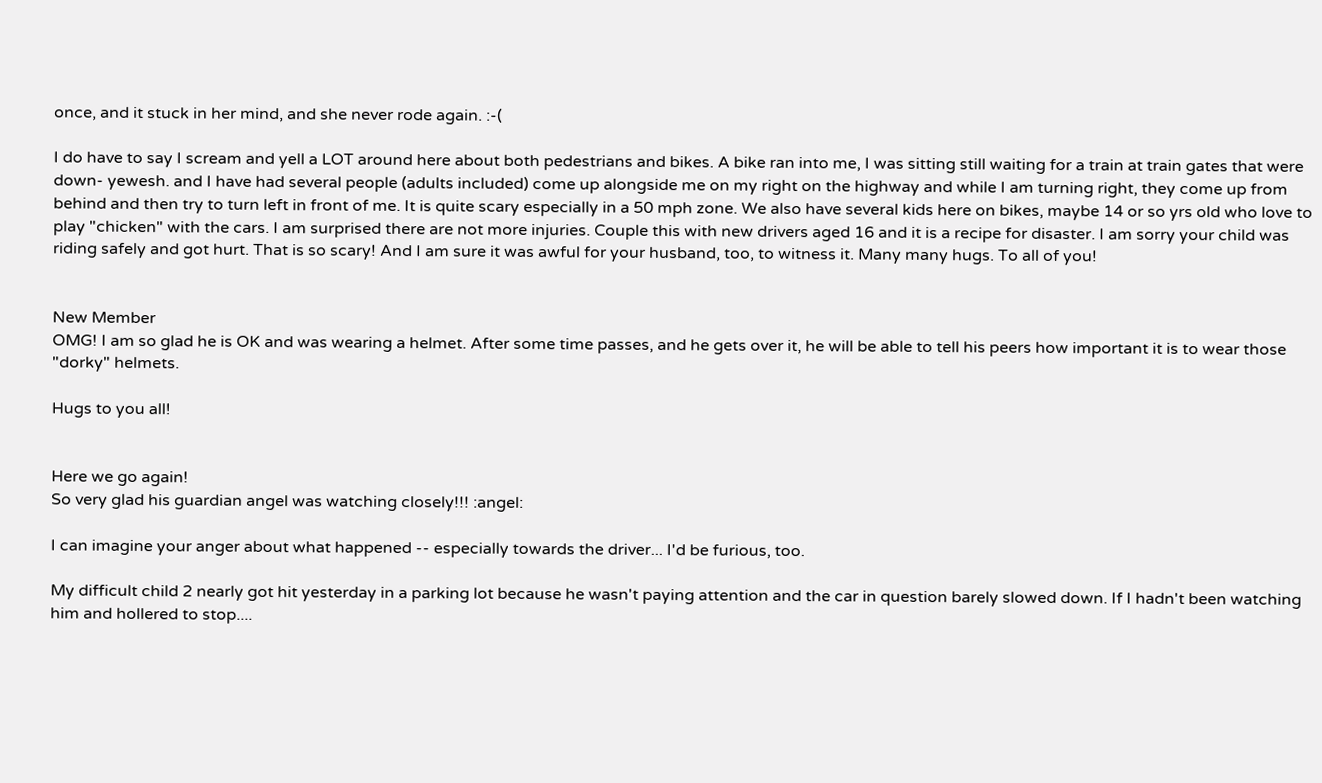once, and it stuck in her mind, and she never rode again. :-(

I do have to say I scream and yell a LOT around here about both pedestrians and bikes. A bike ran into me, I was sitting still waiting for a train at train gates that were down- yewesh. and I have had several people (adults included) come up alongside me on my right on the highway and while I am turning right, they come up from behind and then try to turn left in front of me. It is quite scary especially in a 50 mph zone. We also have several kids here on bikes, maybe 14 or so yrs old who love to play "chicken" with the cars. I am surprised there are not more injuries. Couple this with new drivers aged 16 and it is a recipe for disaster. I am sorry your child was riding safely and got hurt. That is so scary! And I am sure it was awful for your husband, too, to witness it. Many many hugs. To all of you!


New Member
OMG! I am so glad he is OK and was wearing a helmet. After some time passes, and he gets over it, he will be able to tell his peers how important it is to wear those "dorky" helmets.

Hugs to you all!


Here we go again!
So very glad his guardian angel was watching closely!!! :angel:

I can imagine your anger about what happened -- especially towards the driver... I'd be furious, too.

My difficult child 2 nearly got hit yesterday in a parking lot because he wasn't paying attention and the car in question barely slowed down. If I hadn't been watching him and hollered to stop....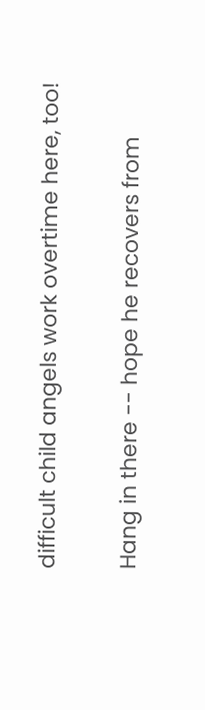difficult child angels work overtime here, too!

Hang in there -- hope he recovers from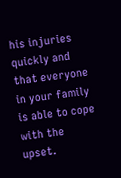his injuries quickly and that everyone in your family is able to cope with the upset.